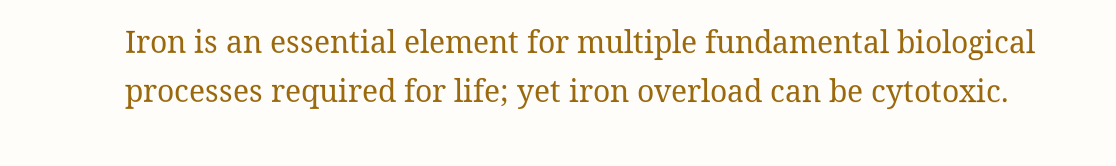Iron is an essential element for multiple fundamental biological processes required for life; yet iron overload can be cytotoxic.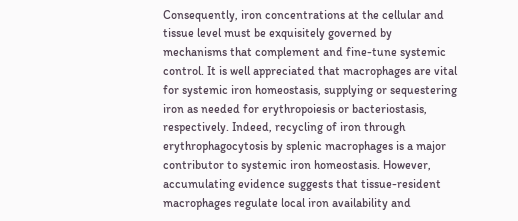Consequently, iron concentrations at the cellular and tissue level must be exquisitely governed by mechanisms that complement and fine-tune systemic control. It is well appreciated that macrophages are vital for systemic iron homeostasis, supplying or sequestering iron as needed for erythropoiesis or bacteriostasis, respectively. Indeed, recycling of iron through erythrophagocytosis by splenic macrophages is a major contributor to systemic iron homeostasis. However, accumulating evidence suggests that tissue-resident macrophages regulate local iron availability and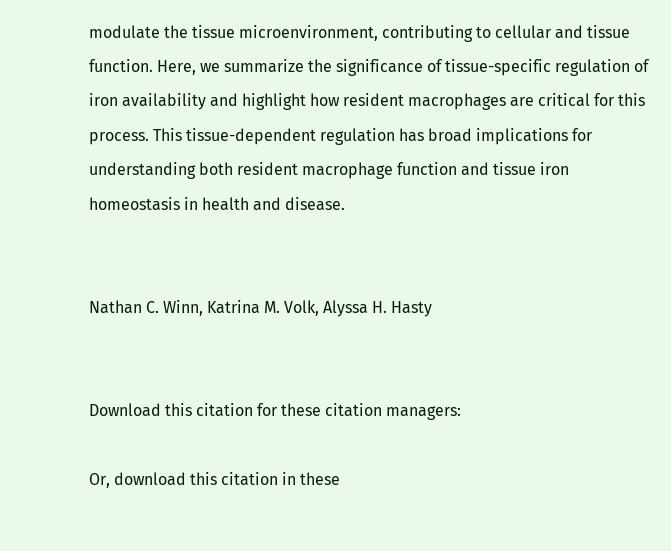modulate the tissue microenvironment, contributing to cellular and tissue function. Here, we summarize the significance of tissue-specific regulation of iron availability and highlight how resident macrophages are critical for this process. This tissue-dependent regulation has broad implications for understanding both resident macrophage function and tissue iron homeostasis in health and disease.


Nathan C. Winn, Katrina M. Volk, Alyssa H. Hasty


Download this citation for these citation managers:

Or, download this citation in these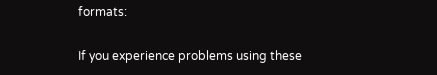formats:

If you experience problems using these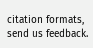citation formats, send us feedback.